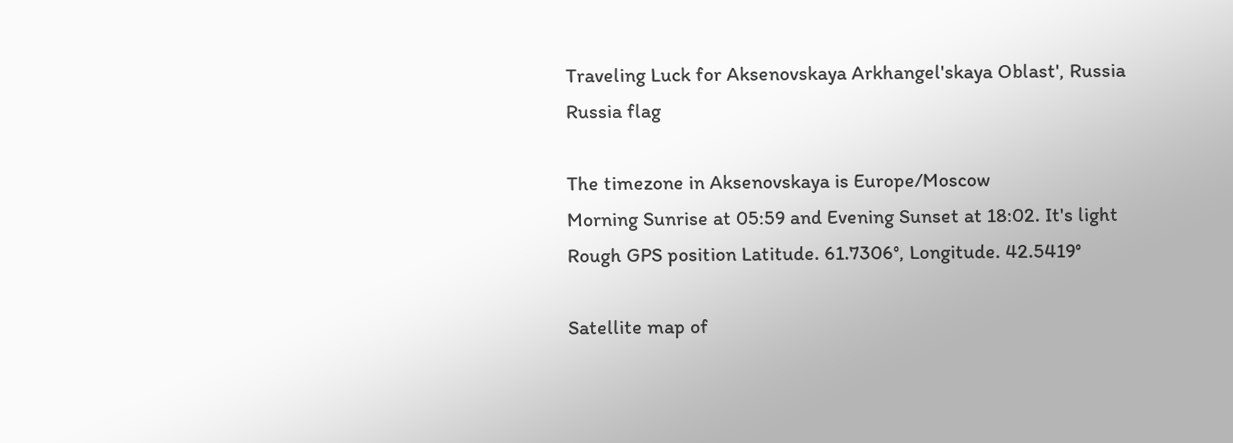Traveling Luck for Aksenovskaya Arkhangel'skaya Oblast', Russia Russia flag

The timezone in Aksenovskaya is Europe/Moscow
Morning Sunrise at 05:59 and Evening Sunset at 18:02. It's light
Rough GPS position Latitude. 61.7306°, Longitude. 42.5419°

Satellite map of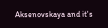Aksenovskaya and it's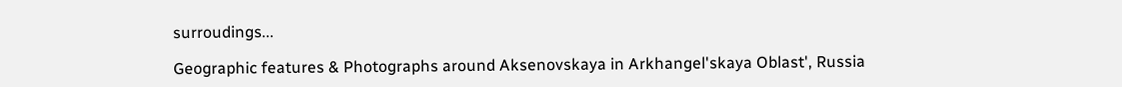surroudings...

Geographic features & Photographs around Aksenovskaya in Arkhangel'skaya Oblast', Russia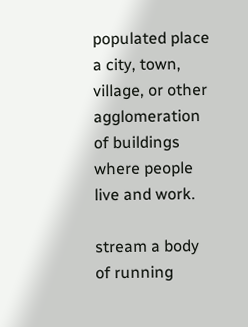populated place a city, town, village, or other agglomeration of buildings where people live and work.

stream a body of running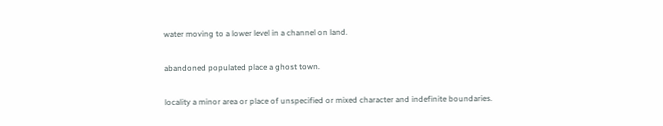water moving to a lower level in a channel on land.

abandoned populated place a ghost town.

locality a minor area or place of unspecified or mixed character and indefinite boundaries.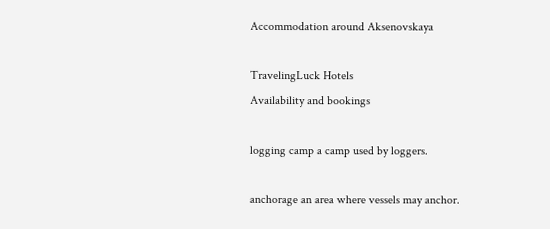Accommodation around Aksenovskaya

TravelingLuck Hotels
Availability and bookings

logging camp a camp used by loggers.

anchorage an area where vessels may anchor.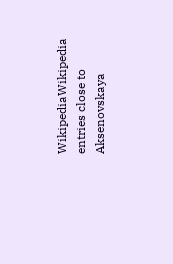WikipediaWikipedia entries close to Aksenovskaya